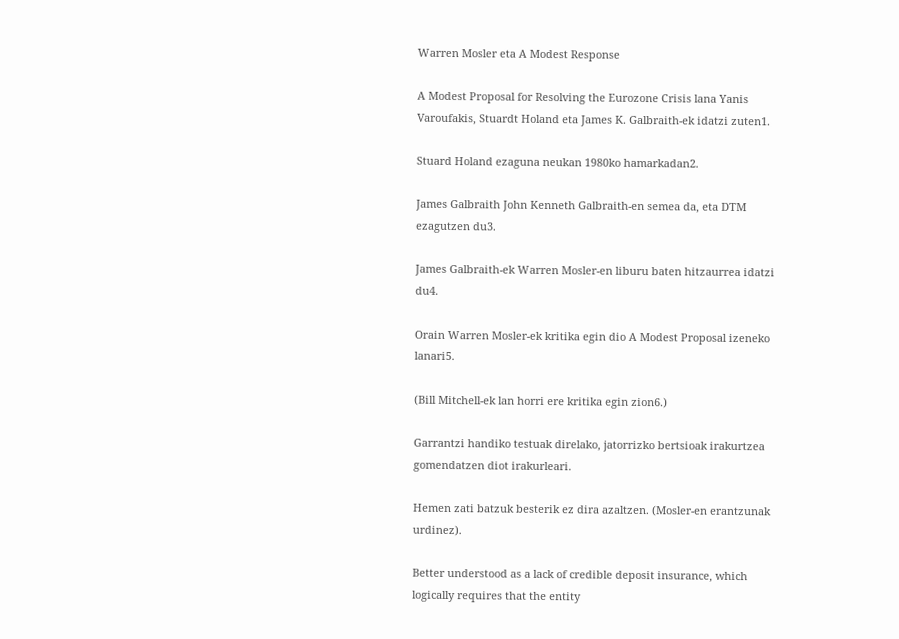Warren Mosler eta A Modest Response

A Modest Proposal for Resolving the Eurozone Crisis lana Yanis Varoufakis, Stuardt Holand eta James K. Galbraith-ek idatzi zuten1.

Stuard Holand ezaguna neukan 1980ko hamarkadan2.

James Galbraith John Kenneth Galbraith-en semea da, eta DTM ezagutzen du3.

James Galbraith-ek Warren Mosler-en liburu baten hitzaurrea idatzi du4.

Orain Warren Mosler-ek kritika egin dio A Modest Proposal izeneko lanari5.

(Bill Mitchell-ek lan horri ere kritika egin zion6.)

Garrantzi handiko testuak direlako, jatorrizko bertsioak irakurtzea gomendatzen diot irakurleari.

Hemen zati batzuk besterik ez dira azaltzen. (Mosler-en erantzunak urdinez).

Better understood as a lack of credible deposit insurance, which logically requires that the entity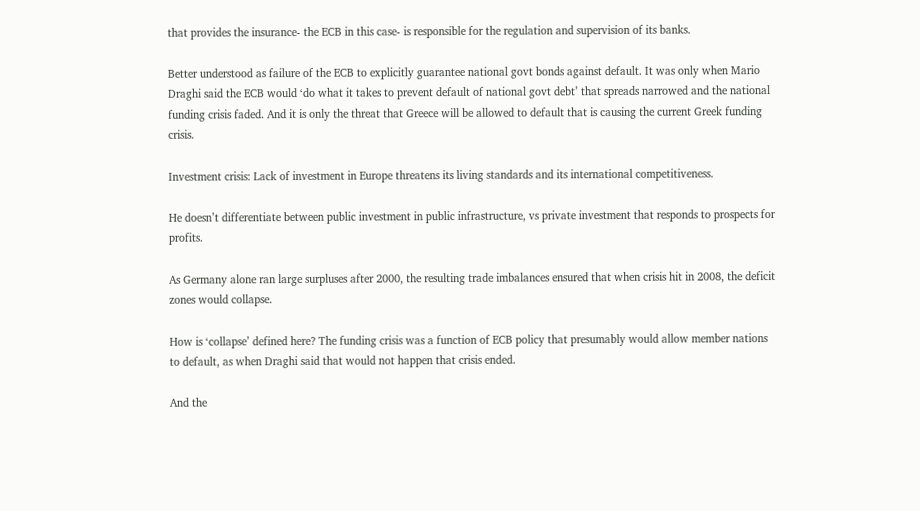that provides the insurance- the ECB in this case- is responsible for the regulation and supervision of its banks.

Better understood as failure of the ECB to explicitly guarantee national govt bonds against default. It was only when Mario Draghi said the ECB would ‘do what it takes to prevent default of national govt debt’ that spreads narrowed and the national funding crisis faded. And it is only the threat that Greece will be allowed to default that is causing the current Greek funding crisis.

Investment crisis: Lack of investment in Europe threatens its living standards and its international competitiveness.

He doesn’t differentiate between public investment in public infrastructure, vs private investment that responds to prospects for profits.

As Germany alone ran large surpluses after 2000, the resulting trade imbalances ensured that when crisis hit in 2008, the deficit zones would collapse.

How is ‘collapse’ defined here? The funding crisis was a function of ECB policy that presumably would allow member nations to default, as when Draghi said that would not happen that crisis ended.

And the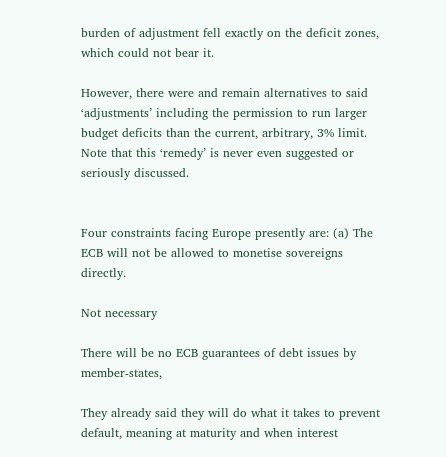burden of adjustment fell exactly on the deficit zones, which could not bear it.

However, there were and remain alternatives to said ‘adjustments’ including the permission to run larger budget deficits than the current, arbitrary, 3% limit. Note that this ‘remedy’ is never even suggested or seriously discussed.


Four constraints facing Europe presently are: (a) The ECB will not be allowed to monetise sovereigns directly.

Not necessary

There will be no ECB guarantees of debt issues by member-states,

They already said they will do what it takes to prevent default, meaning at maturity and when interest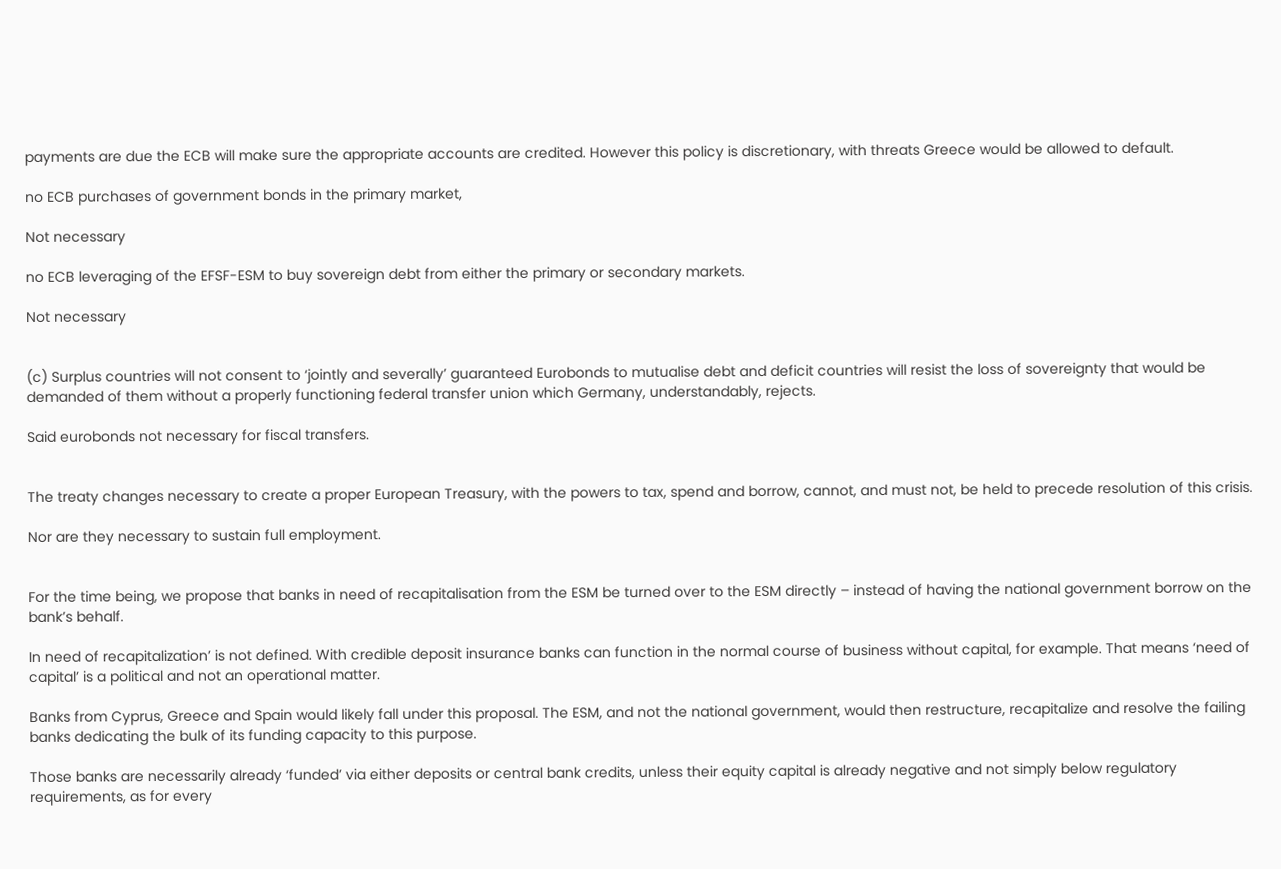payments are due the ECB will make sure the appropriate accounts are credited. However this policy is discretionary, with threats Greece would be allowed to default.

no ECB purchases of government bonds in the primary market,

Not necessary

no ECB leveraging of the EFSF-ESM to buy sovereign debt from either the primary or secondary markets.

Not necessary


(c) Surplus countries will not consent to ‘jointly and severally’ guaranteed Eurobonds to mutualise debt and deficit countries will resist the loss of sovereignty that would be demanded of them without a properly functioning federal transfer union which Germany, understandably, rejects.

Said eurobonds not necessary for fiscal transfers.


The treaty changes necessary to create a proper European Treasury, with the powers to tax, spend and borrow, cannot, and must not, be held to precede resolution of this crisis.

Nor are they necessary to sustain full employment.


For the time being, we propose that banks in need of recapitalisation from the ESM be turned over to the ESM directly – instead of having the national government borrow on the bank’s behalf.

In need of recapitalization’ is not defined. With credible deposit insurance banks can function in the normal course of business without capital, for example. That means ‘need of capital’ is a political and not an operational matter.

Banks from Cyprus, Greece and Spain would likely fall under this proposal. The ESM, and not the national government, would then restructure, recapitalize and resolve the failing banks dedicating the bulk of its funding capacity to this purpose.

Those banks are necessarily already ‘funded’ via either deposits or central bank credits, unless their equity capital is already negative and not simply below regulatory requirements, as for every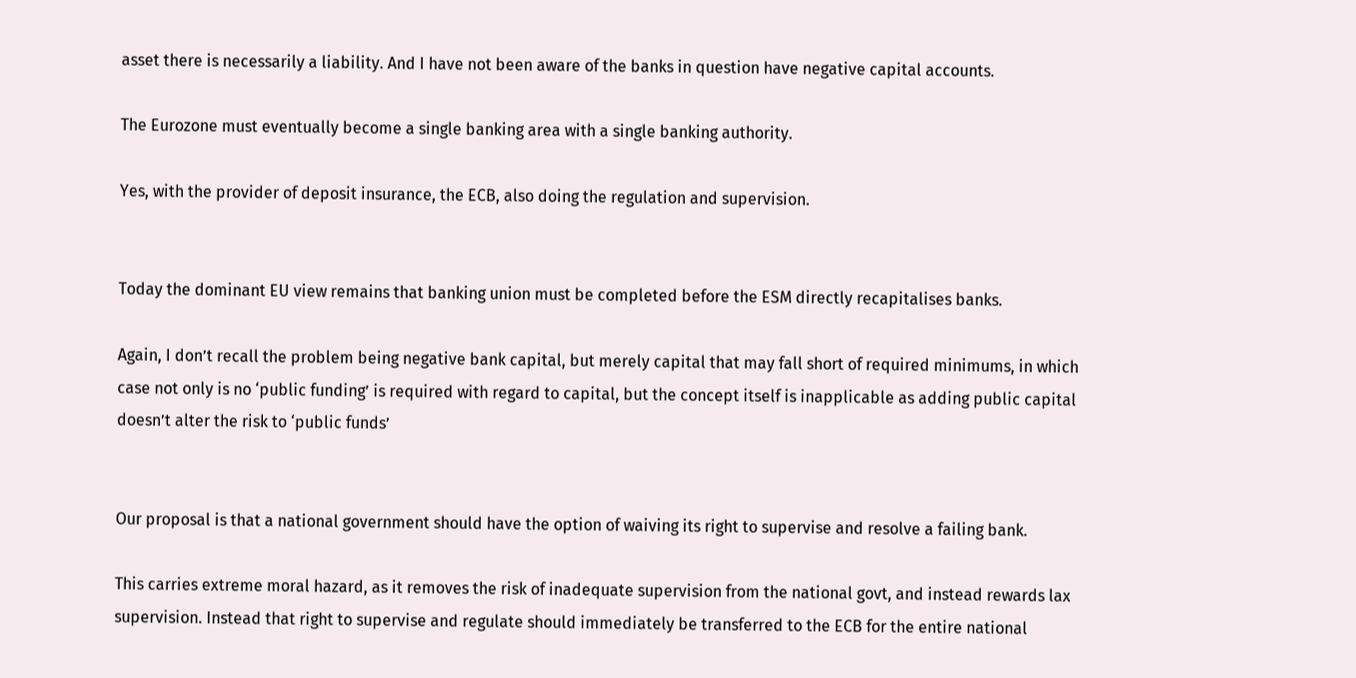asset there is necessarily a liability. And I have not been aware of the banks in question have negative capital accounts.

The Eurozone must eventually become a single banking area with a single banking authority.

Yes, with the provider of deposit insurance, the ECB, also doing the regulation and supervision.


Today the dominant EU view remains that banking union must be completed before the ESM directly recapitalises banks.

Again, I don’t recall the problem being negative bank capital, but merely capital that may fall short of required minimums, in which case not only is no ‘public funding’ is required with regard to capital, but the concept itself is inapplicable as adding public capital doesn’t alter the risk to ‘public funds’


Our proposal is that a national government should have the option of waiving its right to supervise and resolve a failing bank.

This carries extreme moral hazard, as it removes the risk of inadequate supervision from the national govt, and instead rewards lax supervision. Instead that right to supervise and regulate should immediately be transferred to the ECB for the entire national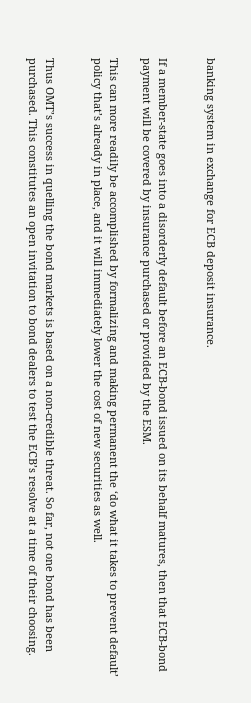banking system in exchange for ECB deposit insurance.


If a member-state goes into a disorderly default before an ECB-bond issued on its behalf matures, then that ECB-bond payment will be covered by insurance purchased or provided by the ESM.

This can more readily be accomplished by formalizing and making permanent the ‘do what it takes to prevent default’ policy that’s already in place, and it will immediately lower the cost of new securities as well.


Thus OMT’s success in quelling the bond markets is based on a non-credible threat. So far, not one bond has been purchased. This constitutes an open invitation to bond dealers to test the ECB’s resolve at a time of their choosing.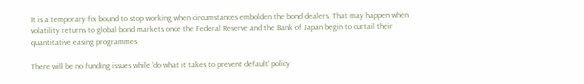It is a temporary fix bound to stop working when circumstances embolden the bond dealers. That may happen when volatility returns to global bond markets once the Federal Reserve and the Bank of Japan begin to curtail their quantitative easing programmes.

There will be no funding issues while ‘do what it takes to prevent default’ policy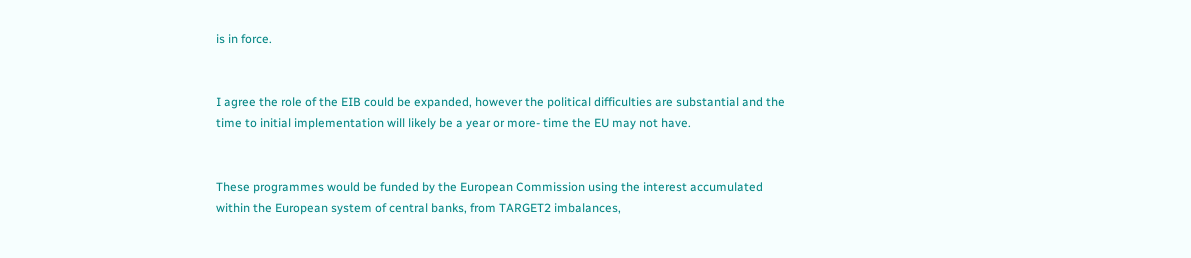is in force.


I agree the role of the EIB could be expanded, however the political difficulties are substantial and the time to initial implementation will likely be a year or more- time the EU may not have.


These programmes would be funded by the European Commission using the interest accumulated within the European system of central banks, from TARGET2 imbalances,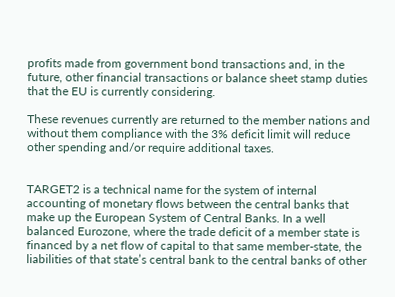profits made from government bond transactions and, in the future, other financial transactions or balance sheet stamp duties that the EU is currently considering.

These revenues currently are returned to the member nations and without them compliance with the 3% deficit limit will reduce other spending and/or require additional taxes.


TARGET2 is a technical name for the system of internal accounting of monetary flows between the central banks that make up the European System of Central Banks. In a well balanced Eurozone, where the trade deficit of a member state is financed by a net flow of capital to that same member-state, the liabilities of that state’s central bank to the central banks of other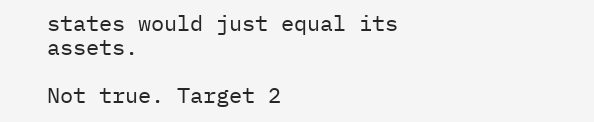states would just equal its assets.

Not true. Target 2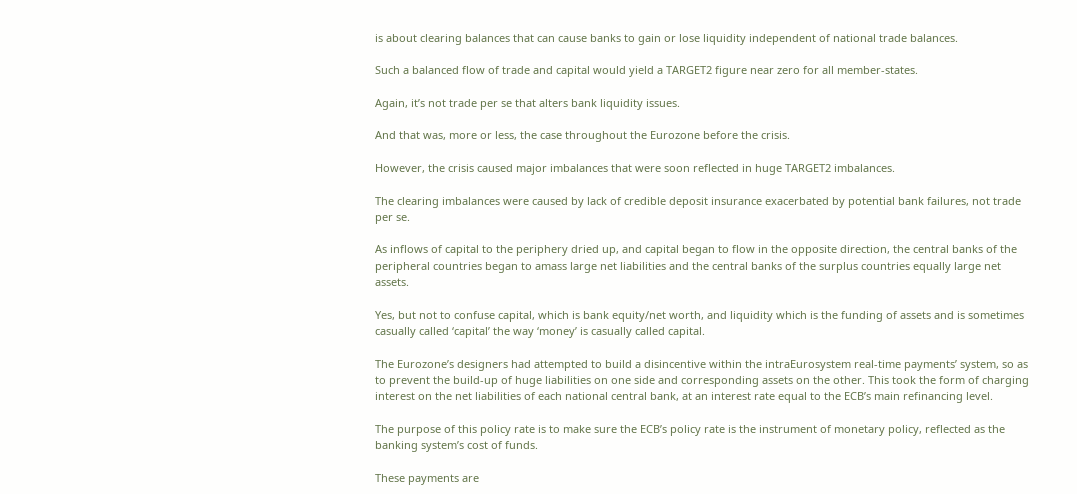is about clearing balances that can cause banks to gain or lose liquidity independent of national trade balances.

Such a balanced flow of trade and capital would yield a TARGET2 figure near zero for all member-states.

Again, it’s not trade per se that alters bank liquidity issues.

And that was, more or less, the case throughout the Eurozone before the crisis.

However, the crisis caused major imbalances that were soon reflected in huge TARGET2 imbalances.

The clearing imbalances were caused by lack of credible deposit insurance exacerbated by potential bank failures, not trade per se.

As inflows of capital to the periphery dried up, and capital began to flow in the opposite direction, the central banks of the peripheral countries began to amass large net liabilities and the central banks of the surplus countries equally large net assets.

Yes, but not to confuse capital, which is bank equity/net worth, and liquidity which is the funding of assets and is sometimes casually called ‘capital’ the way ‘money’ is casually called capital.

The Eurozone’s designers had attempted to build a disincentive within the intraEurosystem real-time payments’ system, so as to prevent the build-up of huge liabilities on one side and corresponding assets on the other. This took the form of charging interest on the net liabilities of each national central bank, at an interest rate equal to the ECB’s main refinancing level.

The purpose of this policy rate is to make sure the ECB’s policy rate is the instrument of monetary policy, reflected as the banking system’s cost of funds.

These payments are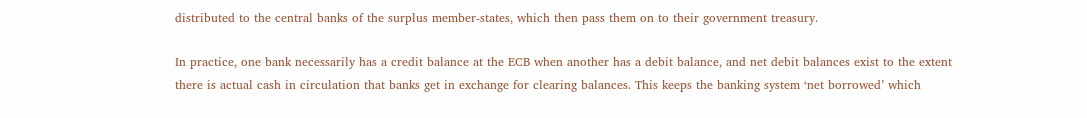distributed to the central banks of the surplus member-states, which then pass them on to their government treasury.

In practice, one bank necessarily has a credit balance at the ECB when another has a debit balance, and net debit balances exist to the extent there is actual cash in circulation that banks get in exchange for clearing balances. This keeps the banking system ‘net borrowed’ which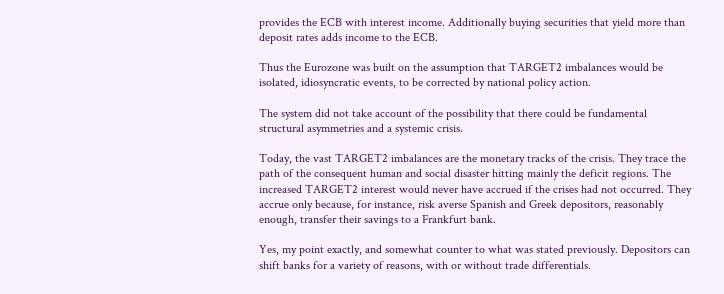provides the ECB with interest income. Additionally buying securities that yield more than deposit rates adds income to the ECB.

Thus the Eurozone was built on the assumption that TARGET2 imbalances would be isolated, idiosyncratic events, to be corrected by national policy action.

The system did not take account of the possibility that there could be fundamental structural asymmetries and a systemic crisis.

Today, the vast TARGET2 imbalances are the monetary tracks of the crisis. They trace the path of the consequent human and social disaster hitting mainly the deficit regions. The increased TARGET2 interest would never have accrued if the crises had not occurred. They accrue only because, for instance, risk averse Spanish and Greek depositors, reasonably enough, transfer their savings to a Frankfurt bank.

Yes, my point exactly, and somewhat counter to what was stated previously. Depositors can shift banks for a variety of reasons, with or without trade differentials.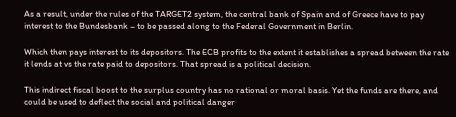As a result, under the rules of the TARGET2 system, the central bank of Spain and of Greece have to pay interest to the Bundesbank – to be passed along to the Federal Government in Berlin.

Which then pays interest to its depositors. The ECB profits to the extent it establishes a spread between the rate it lends at vs the rate paid to depositors. That spread is a political decision.

This indirect fiscal boost to the surplus country has no rational or moral basis. Yet the funds are there, and could be used to deflect the social and political danger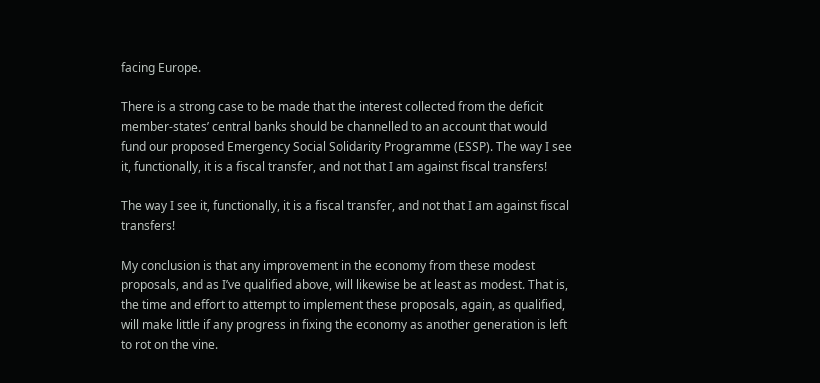facing Europe.

There is a strong case to be made that the interest collected from the deficit member-states’ central banks should be channelled to an account that would fund our proposed Emergency Social Solidarity Programme (ESSP). The way I see it, functionally, it is a fiscal transfer, and not that I am against fiscal transfers!

The way I see it, functionally, it is a fiscal transfer, and not that I am against fiscal transfers!

My conclusion is that any improvement in the economy from these modest proposals, and as I’ve qualified above, will likewise be at least as modest. That is, the time and effort to attempt to implement these proposals, again, as qualified, will make little if any progress in fixing the economy as another generation is left to rot on the vine.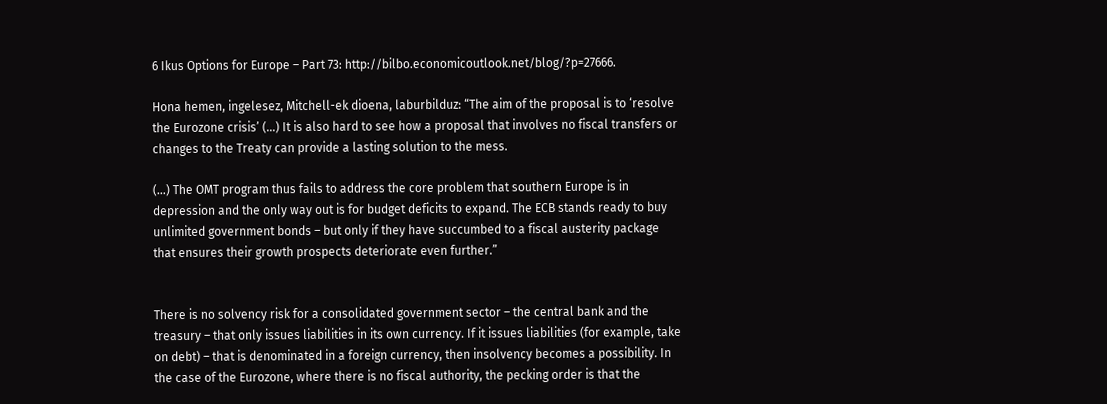6 Ikus Options for Europe – Part 73: http://bilbo.economicoutlook.net/blog/?p=27666.

Hona hemen, ingelesez, Mitchell-ek dioena, laburbilduz: “The aim of the proposal is to ‘resolve the Eurozone crisis’ (…) It is also hard to see how a proposal that involves no fiscal transfers or changes to the Treaty can provide a lasting solution to the mess.

(…) The OMT program thus fails to address the core problem that southern Europe is in depression and the only way out is for budget deficits to expand. The ECB stands ready to buy unlimited government bonds – but only if they have succumbed to a fiscal austerity package that ensures their growth prospects deteriorate even further.”


There is no solvency risk for a consolidated government sector – the central bank and the treasury – that only issues liabilities in its own currency. If it issues liabilities (for example, take on debt) – that is denominated in a foreign currency, then insolvency becomes a possibility. In the case of the Eurozone, where there is no fiscal authority, the pecking order is that the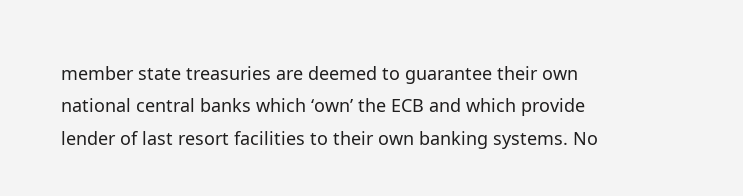member state treasuries are deemed to guarantee their own national central banks which ‘own’ the ECB and which provide lender of last resort facilities to their own banking systems. No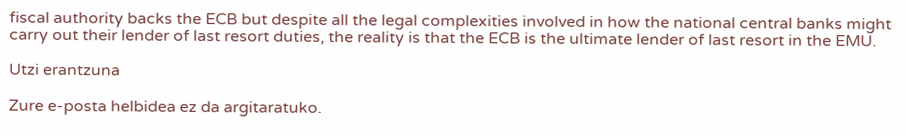fiscal authority backs the ECB but despite all the legal complexities involved in how the national central banks might carry out their lender of last resort duties, the reality is that the ECB is the ultimate lender of last resort in the EMU.

Utzi erantzuna

Zure e-posta helbidea ez da argitaratuko.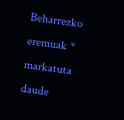Beharrezko eremuak * markatuta daude